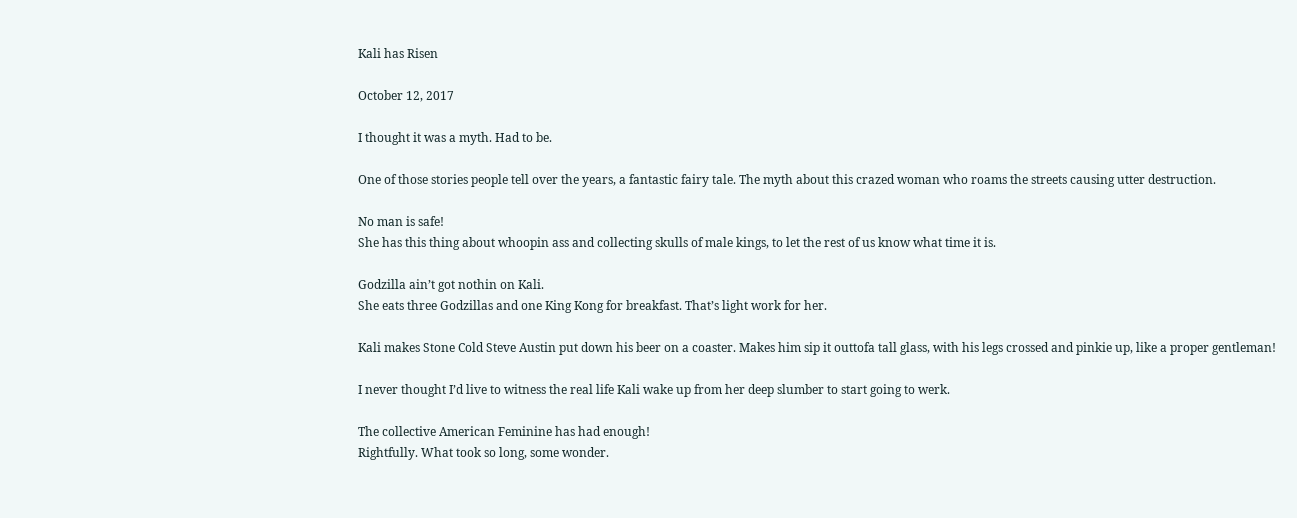Kali has Risen

October 12, 2017

I thought it was a myth. Had to be.

One of those stories people tell over the years, a fantastic fairy tale. The myth about this crazed woman who roams the streets causing utter destruction.

No man is safe!
She has this thing about whoopin ass and collecting skulls of male kings, to let the rest of us know what time it is.

Godzilla ain’t got nothin on Kali.
She eats three Godzillas and one King Kong for breakfast. That’s light work for her.

Kali makes Stone Cold Steve Austin put down his beer on a coaster. Makes him sip it outtofa tall glass, with his legs crossed and pinkie up, like a proper gentleman!

I never thought I’d live to witness the real life Kali wake up from her deep slumber to start going to werk.

The collective American Feminine has had enough!
Rightfully. What took so long, some wonder.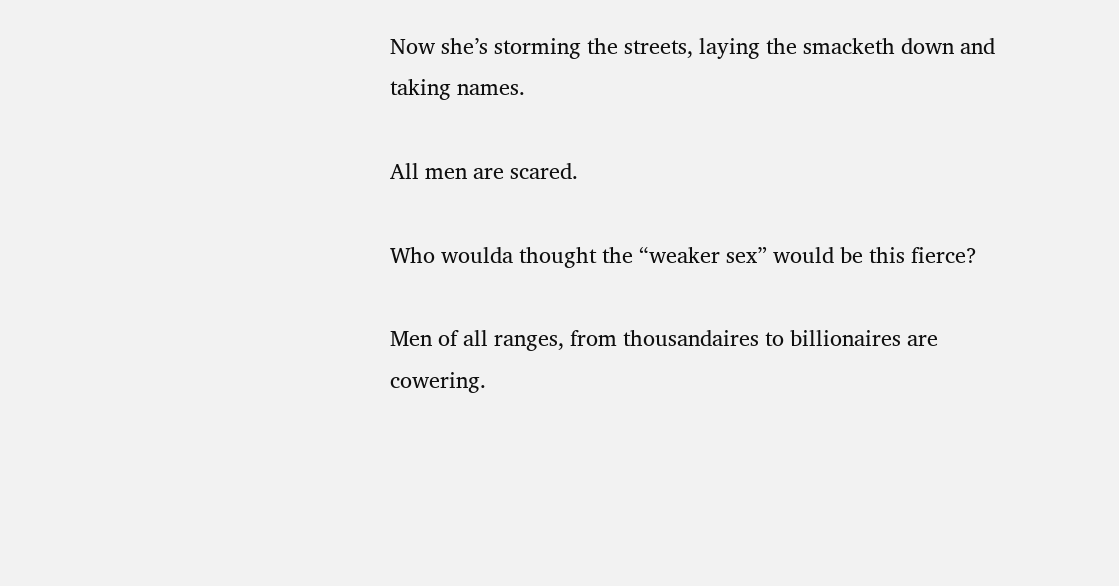Now she’s storming the streets, laying the smacketh down and taking names.

All men are scared.

Who woulda thought the “weaker sex” would be this fierce?

Men of all ranges, from thousandaires to billionaires are cowering.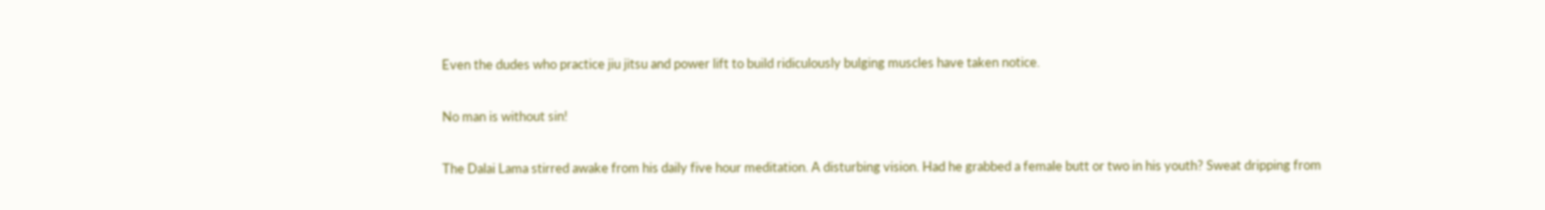Even the dudes who practice jiu jitsu and power lift to build ridiculously bulging muscles have taken notice.

No man is without sin!

The Dalai Lama stirred awake from his daily five hour meditation. A disturbing vision. Had he grabbed a female butt or two in his youth? Sweat dripping from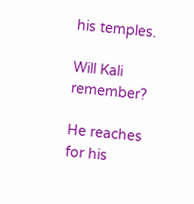his temples.

Will Kali remember?

He reaches for his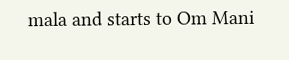mala and starts to Om Mani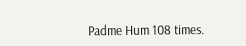Padme Hum 108 times.